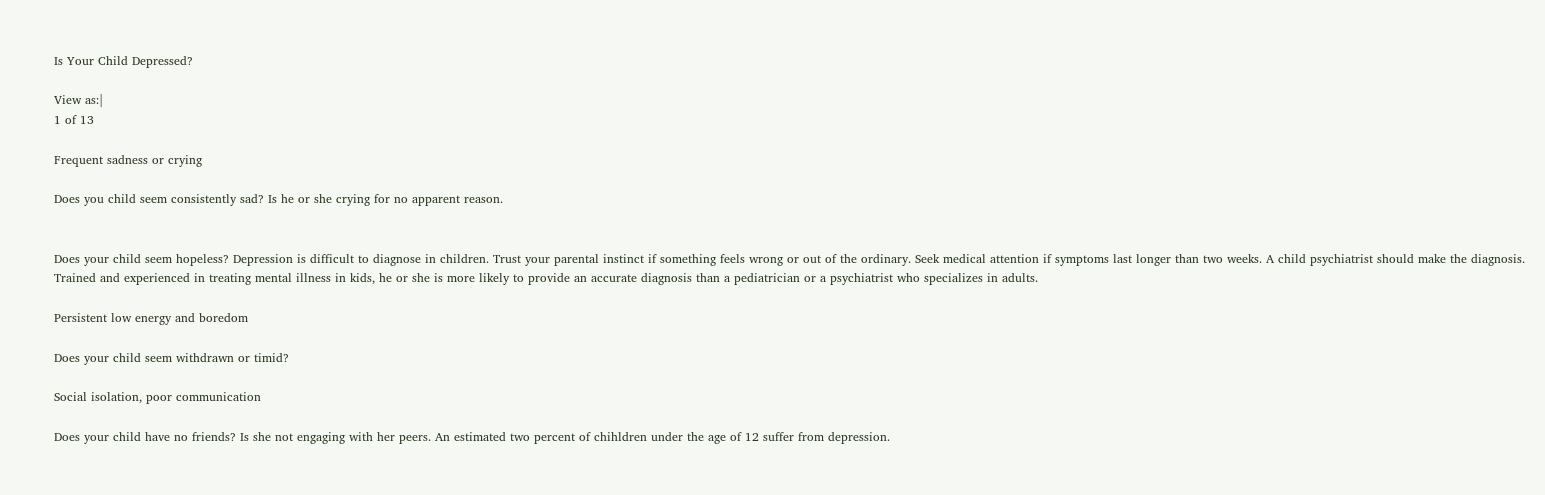Is Your Child Depressed?

View as:|
1 of 13

Frequent sadness or crying

Does you child seem consistently sad? Is he or she crying for no apparent reason.


Does your child seem hopeless? Depression is difficult to diagnose in children. Trust your parental instinct if something feels wrong or out of the ordinary. Seek medical attention if symptoms last longer than two weeks. A child psychiatrist should make the diagnosis. Trained and experienced in treating mental illness in kids, he or she is more likely to provide an accurate diagnosis than a pediatrician or a psychiatrist who specializes in adults.

Persistent low energy and boredom

Does your child seem withdrawn or timid?

Social isolation, poor communication

Does your child have no friends? Is she not engaging with her peers. An estimated two percent of chihldren under the age of 12 suffer from depression.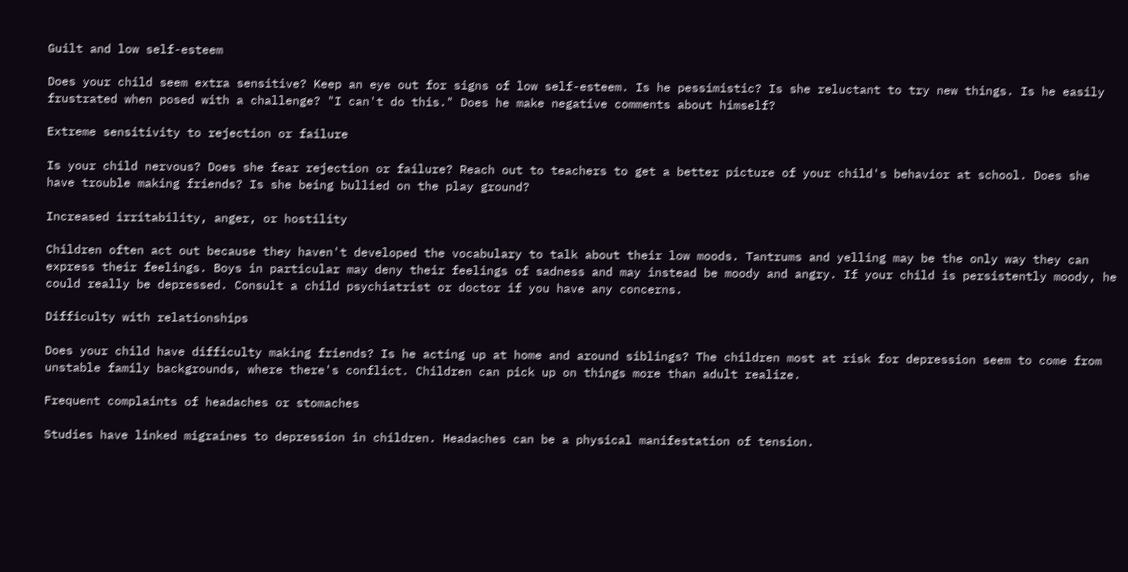Guilt and low self-esteem

Does your child seem extra sensitive? Keep an eye out for signs of low self-esteem. Is he pessimistic? Is she reluctant to try new things. Is he easily frustrated when posed with a challenge? "I can't do this." Does he make negative comments about himself?

Extreme sensitivity to rejection or failure

Is your child nervous? Does she fear rejection or failure? Reach out to teachers to get a better picture of your child's behavior at school. Does she have trouble making friends? Is she being bullied on the play ground?

Increased irritability, anger, or hostility

Children often act out because they haven't developed the vocabulary to talk about their low moods. Tantrums and yelling may be the only way they can express their feelings. Boys in particular may deny their feelings of sadness and may instead be moody and angry. If your child is persistently moody, he could really be depressed. Consult a child psychiatrist or doctor if you have any concerns.

Difficulty with relationships

Does your child have difficulty making friends? Is he acting up at home and around siblings? The children most at risk for depression seem to come from unstable family backgrounds, where there's conflict. Children can pick up on things more than adult realize.

Frequent complaints of headaches or stomaches

Studies have linked migraines to depression in children. Headaches can be a physical manifestation of tension.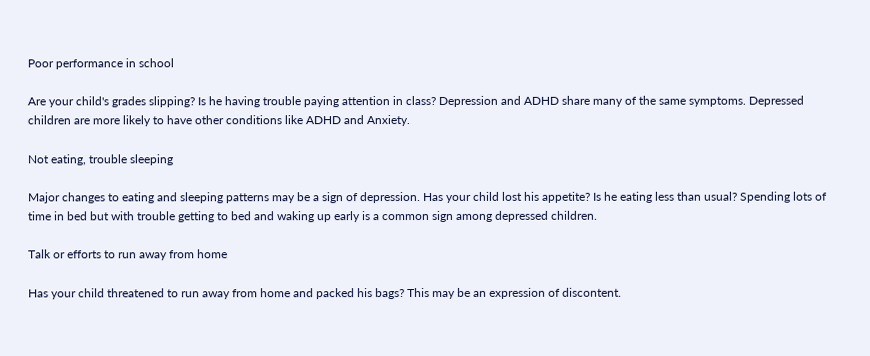Poor performance in school

Are your child's grades slipping? Is he having trouble paying attention in class? Depression and ADHD share many of the same symptoms. Depressed children are more likely to have other conditions like ADHD and Anxiety.

Not eating, trouble sleeping

Major changes to eating and sleeping patterns may be a sign of depression. Has your child lost his appetite? Is he eating less than usual? Spending lots of time in bed but with trouble getting to bed and waking up early is a common sign among depressed children.

Talk or efforts to run away from home

Has your child threatened to run away from home and packed his bags? This may be an expression of discontent.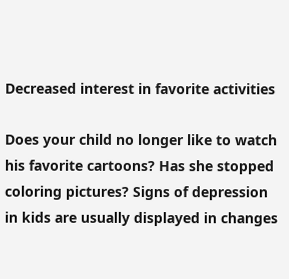Decreased interest in favorite activities

Does your child no longer like to watch his favorite cartoons? Has she stopped coloring pictures? Signs of depression in kids are usually displayed in changes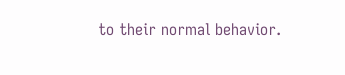to their normal behavior.